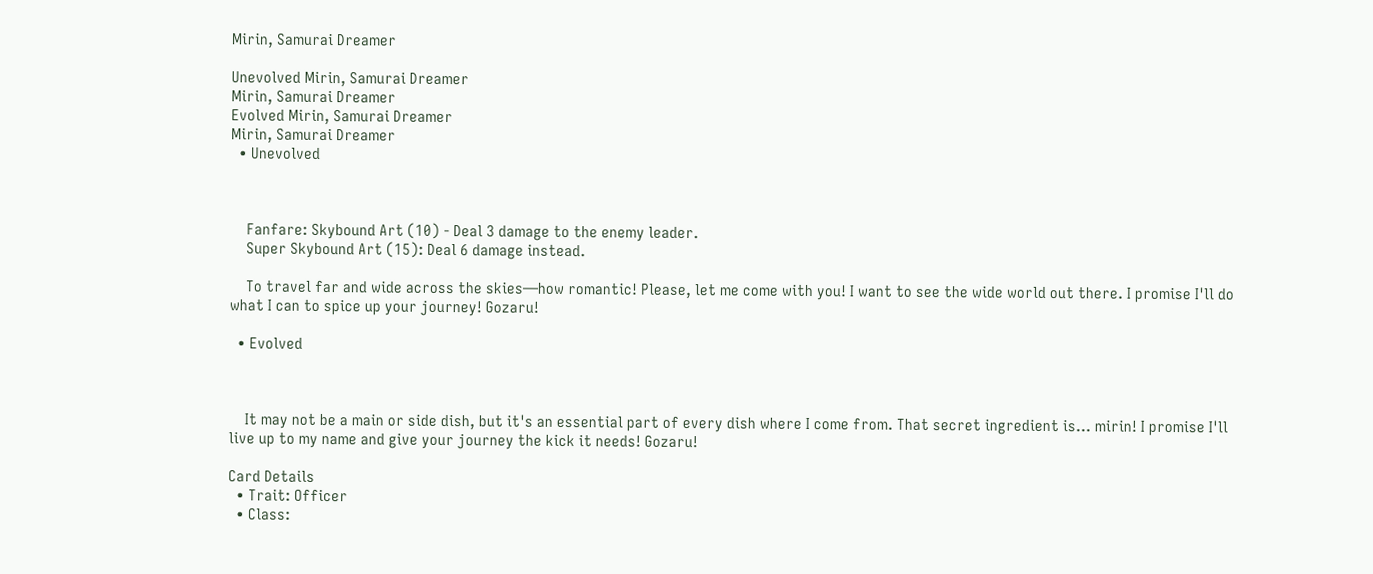Mirin, Samurai Dreamer

Unevolved Mirin, Samurai Dreamer
Mirin, Samurai Dreamer
Evolved Mirin, Samurai Dreamer
Mirin, Samurai Dreamer
  • Unevolved



    Fanfare: Skybound Art (10) - Deal 3 damage to the enemy leader.
    Super Skybound Art (15): Deal 6 damage instead.

    To travel far and wide across the skies—how romantic! Please, let me come with you! I want to see the wide world out there. I promise I'll do what I can to spice up your journey! Gozaru!

  • Evolved



    It may not be a main or side dish, but it's an essential part of every dish where I come from. That secret ingredient is... mirin! I promise I'll live up to my name and give your journey the kick it needs! Gozaru!

Card Details
  • Trait: Officer
  • Class: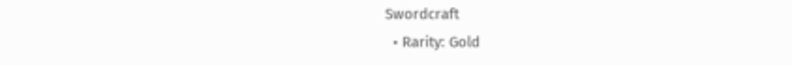Swordcraft
  • Rarity: Gold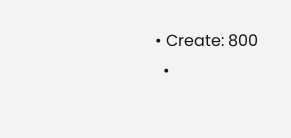• Create: 800
  •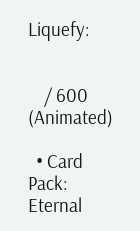Liquefy:


    / 600 (Animated)

  • Card Pack: Eternal